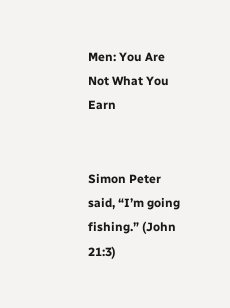Men: You Are Not What You Earn


Simon Peter said, “I’m going fishing.” (John 21:3)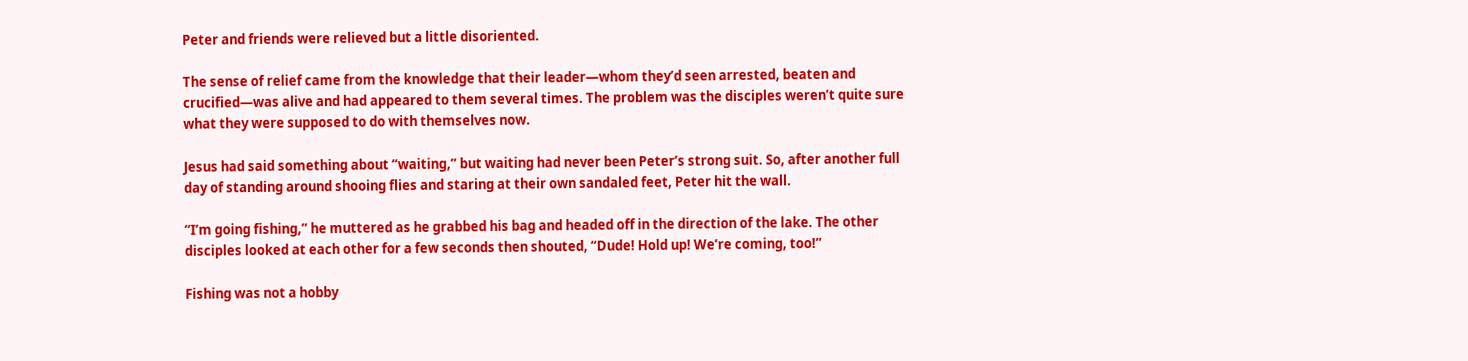Peter and friends were relieved but a little disoriented.

The sense of relief came from the knowledge that their leader—whom they’d seen arrested, beaten and crucified—was alive and had appeared to them several times. The problem was the disciples weren’t quite sure what they were supposed to do with themselves now.

Jesus had said something about “waiting,” but waiting had never been Peter’s strong suit. So, after another full day of standing around shooing flies and staring at their own sandaled feet, Peter hit the wall.

“I’m going fishing,” he muttered as he grabbed his bag and headed off in the direction of the lake. The other disciples looked at each other for a few seconds then shouted, “Dude! Hold up! We’re coming, too!”

Fishing was not a hobby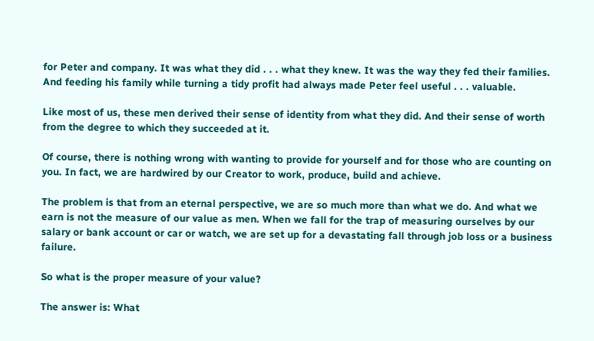for Peter and company. It was what they did . . . what they knew. It was the way they fed their families. And feeding his family while turning a tidy profit had always made Peter feel useful . . . valuable.

Like most of us, these men derived their sense of identity from what they did. And their sense of worth from the degree to which they succeeded at it.

Of course, there is nothing wrong with wanting to provide for yourself and for those who are counting on you. In fact, we are hardwired by our Creator to work, produce, build and achieve.

The problem is that from an eternal perspective, we are so much more than what we do. And what we earn is not the measure of our value as men. When we fall for the trap of measuring ourselves by our salary or bank account or car or watch, we are set up for a devastating fall through job loss or a business failure.

So what is the proper measure of your value?

The answer is: What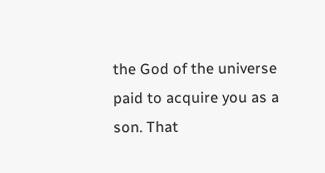the God of the universe paid to acquire you as a son. That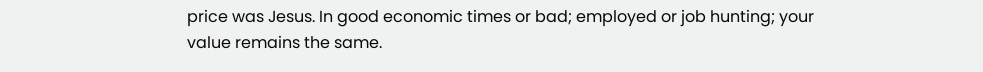price was Jesus. In good economic times or bad; employed or job hunting; your value remains the same.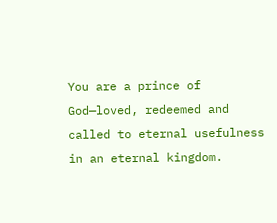You are a prince of God—loved, redeemed and called to eternal usefulness in an eternal kingdom.